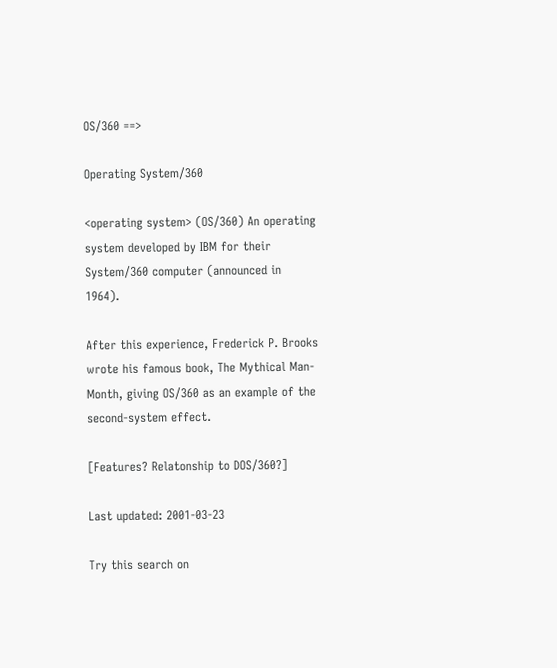OS/360 ==>

Operating System/360

<operating system> (OS/360) An operating system developed by IBM for their System/360 computer (announced in 1964).

After this experience, Frederick P. Brooks wrote his famous book, The Mythical Man-Month, giving OS/360 as an example of the second-system effect.

[Features? Relatonship to DOS/360?]

Last updated: 2001-03-23

Try this search on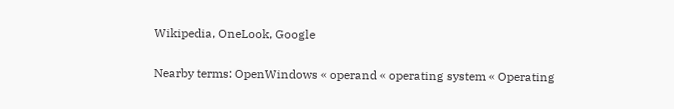Wikipedia, OneLook, Google

Nearby terms: OpenWindows « operand « operating system « Operating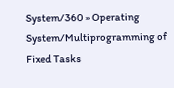System/360 » Operating System/Multiprogramming of Fixed Tasks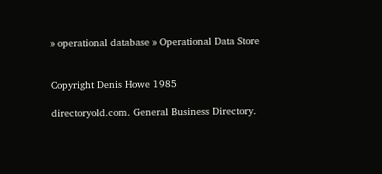» operational database » Operational Data Store


Copyright Denis Howe 1985

directoryold.com. General Business Directory.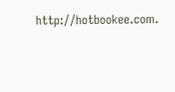http://hotbookee.com.